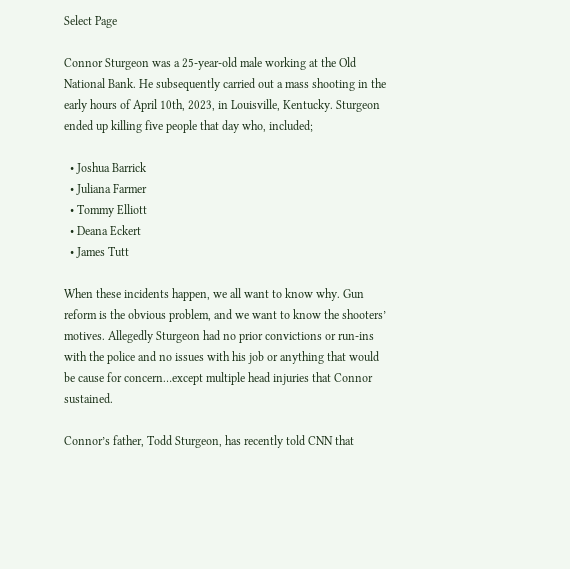Select Page

Connor Sturgeon was a 25-year-old male working at the Old National Bank. He subsequently carried out a mass shooting in the early hours of April 10th, 2023, in Louisville, Kentucky. Sturgeon ended up killing five people that day who, included;

  • Joshua Barrick
  • Juliana Farmer
  • Tommy Elliott
  • Deana Eckert
  • James Tutt

When these incidents happen, we all want to know why. Gun reform is the obvious problem, and we want to know the shooters’ motives. Allegedly Sturgeon had no prior convictions or run-ins with the police and no issues with his job or anything that would be cause for concern…except multiple head injuries that Connor sustained.

Connor’s father, Todd Sturgeon, has recently told CNN that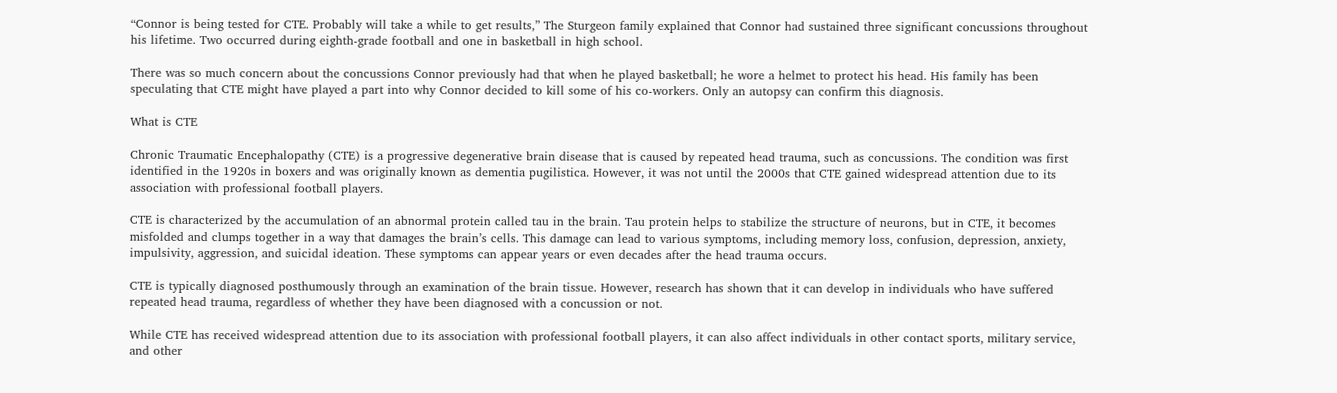“Connor is being tested for CTE. Probably will take a while to get results,” The Sturgeon family explained that Connor had sustained three significant concussions throughout his lifetime. Two occurred during eighth-grade football and one in basketball in high school.

There was so much concern about the concussions Connor previously had that when he played basketball; he wore a helmet to protect his head. His family has been speculating that CTE might have played a part into why Connor decided to kill some of his co-workers. Only an autopsy can confirm this diagnosis.

What is CTE

Chronic Traumatic Encephalopathy (CTE) is a progressive degenerative brain disease that is caused by repeated head trauma, such as concussions. The condition was first identified in the 1920s in boxers and was originally known as dementia pugilistica. However, it was not until the 2000s that CTE gained widespread attention due to its association with professional football players.

CTE is characterized by the accumulation of an abnormal protein called tau in the brain. Tau protein helps to stabilize the structure of neurons, but in CTE, it becomes misfolded and clumps together in a way that damages the brain’s cells. This damage can lead to various symptoms, including memory loss, confusion, depression, anxiety, impulsivity, aggression, and suicidal ideation. These symptoms can appear years or even decades after the head trauma occurs.

CTE is typically diagnosed posthumously through an examination of the brain tissue. However, research has shown that it can develop in individuals who have suffered repeated head trauma, regardless of whether they have been diagnosed with a concussion or not.

While CTE has received widespread attention due to its association with professional football players, it can also affect individuals in other contact sports, military service, and other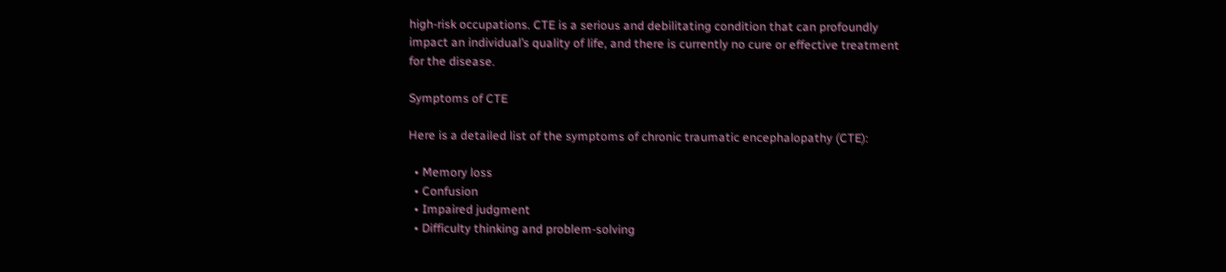high-risk occupations. CTE is a serious and debilitating condition that can profoundly impact an individual’s quality of life, and there is currently no cure or effective treatment for the disease.

Symptoms of CTE

Here is a detailed list of the symptoms of chronic traumatic encephalopathy (CTE):

  • Memory loss
  • Confusion
  • Impaired judgment
  • Difficulty thinking and problem-solving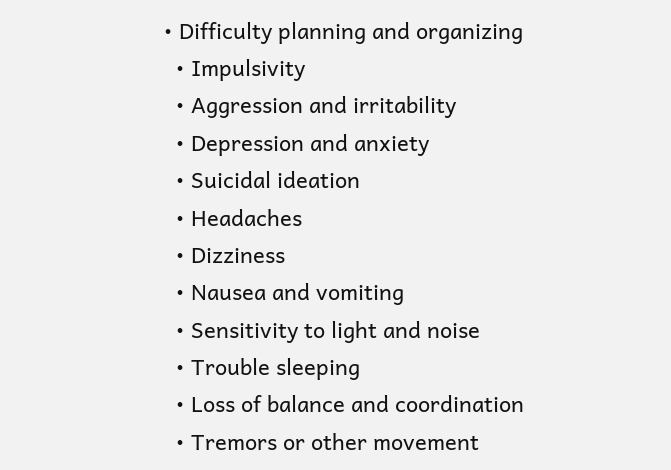• Difficulty planning and organizing
  • Impulsivity
  • Aggression and irritability
  • Depression and anxiety
  • Suicidal ideation
  • Headaches
  • Dizziness
  • Nausea and vomiting
  • Sensitivity to light and noise
  • Trouble sleeping
  • Loss of balance and coordination
  • Tremors or other movement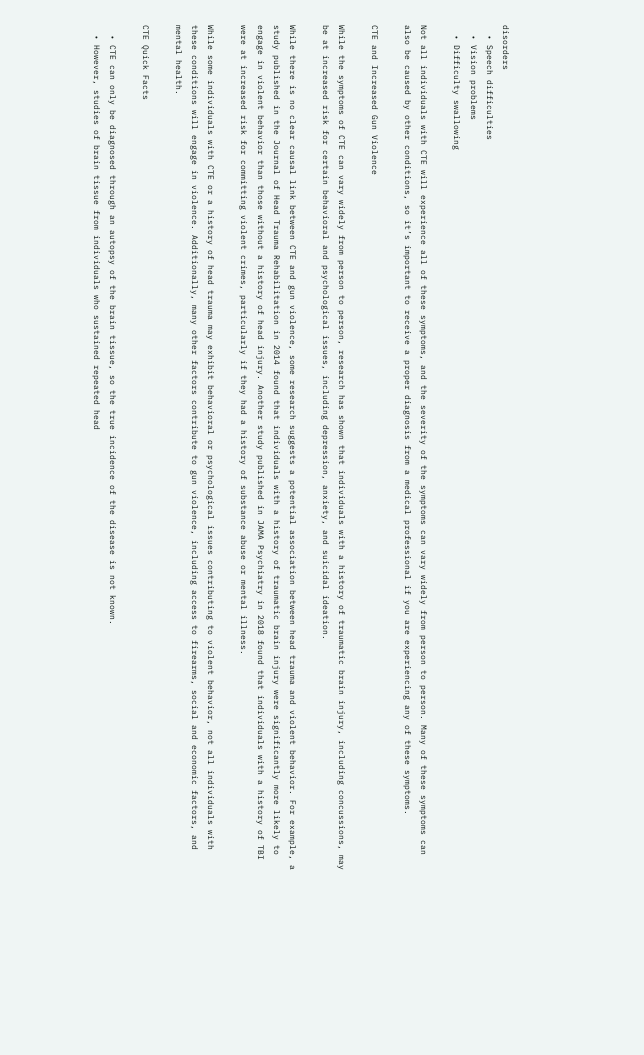disorders
  • Speech difficulties
  • Vision problems
  • Difficulty swallowing

Not all individuals with CTE will experience all of these symptoms, and the severity of the symptoms can vary widely from person to person. Many of these symptoms can also be caused by other conditions, so it’s important to receive a proper diagnosis from a medical professional if you are experiencing any of these symptoms.

CTE and Increased Gun Violence

While the symptoms of CTE can vary widely from person to person, research has shown that individuals with a history of traumatic brain injury, including concussions, may be at increased risk for certain behavioral and psychological issues, including depression, anxiety, and suicidal ideation.

While there is no clear causal link between CTE and gun violence, some research suggests a potential association between head trauma and violent behavior. For example, a study published in the Journal of Head Trauma Rehabilitation in 2014 found that individuals with a history of traumatic brain injury were significantly more likely to engage in violent behavior than those without a history of head injury. Another study published in JAMA Psychiatry in 2018 found that individuals with a history of TBI were at increased risk for committing violent crimes, particularly if they had a history of substance abuse or mental illness.

While some individuals with CTE or a history of head trauma may exhibit behavioral or psychological issues contributing to violent behavior, not all individuals with these conditions will engage in violence. Additionally, many other factors contribute to gun violence, including access to firearms, social and economic factors, and mental health.

CTE Quick Facts

  • CTE can only be diagnosed through an autopsy of the brain tissue, so the true incidence of the disease is not known.
  • However, studies of brain tissue from individuals who sustained repeated head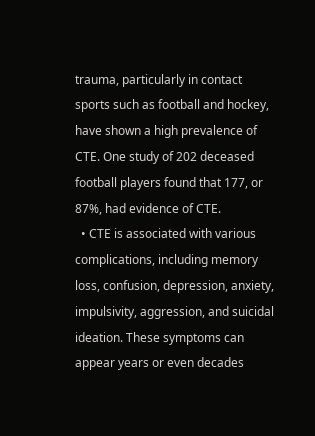trauma, particularly in contact sports such as football and hockey, have shown a high prevalence of CTE. One study of 202 deceased football players found that 177, or 87%, had evidence of CTE.
  • CTE is associated with various complications, including memory loss, confusion, depression, anxiety, impulsivity, aggression, and suicidal ideation. These symptoms can appear years or even decades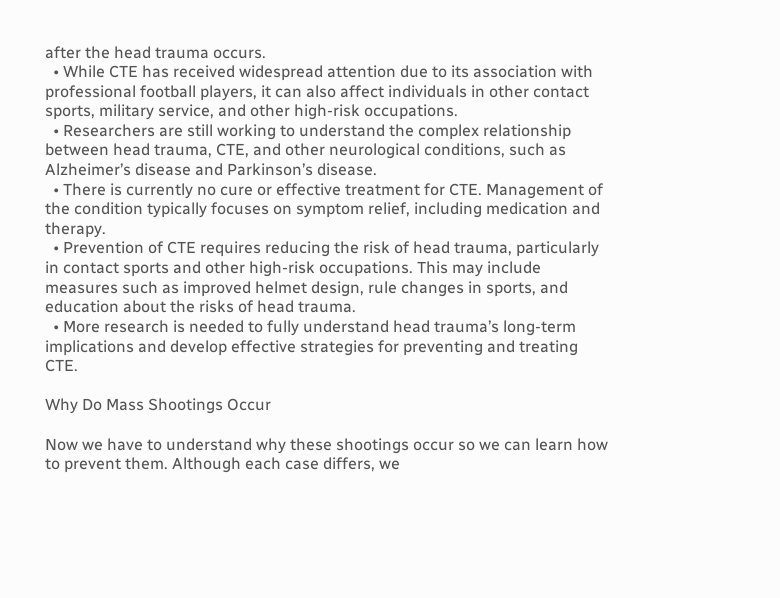after the head trauma occurs.
  • While CTE has received widespread attention due to its association with professional football players, it can also affect individuals in other contact sports, military service, and other high-risk occupations.
  • Researchers are still working to understand the complex relationship between head trauma, CTE, and other neurological conditions, such as Alzheimer’s disease and Parkinson’s disease.
  • There is currently no cure or effective treatment for CTE. Management of the condition typically focuses on symptom relief, including medication and therapy.
  • Prevention of CTE requires reducing the risk of head trauma, particularly in contact sports and other high-risk occupations. This may include measures such as improved helmet design, rule changes in sports, and education about the risks of head trauma.
  • More research is needed to fully understand head trauma’s long-term implications and develop effective strategies for preventing and treating CTE.

Why Do Mass Shootings Occur

Now we have to understand why these shootings occur so we can learn how to prevent them. Although each case differs, we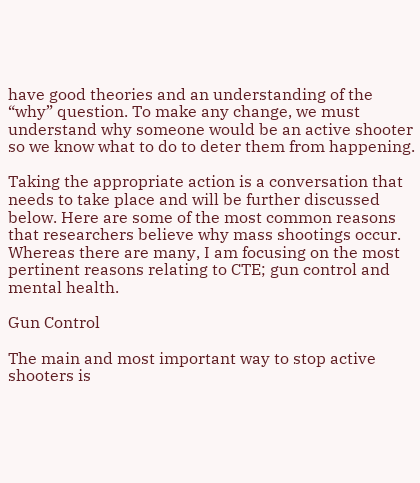have good theories and an understanding of the “why” question. To make any change, we must understand why someone would be an active shooter so we know what to do to deter them from happening.

Taking the appropriate action is a conversation that needs to take place and will be further discussed below. Here are some of the most common reasons that researchers believe why mass shootings occur. Whereas there are many, I am focusing on the most pertinent reasons relating to CTE; gun control and mental health.

Gun Control

The main and most important way to stop active shooters is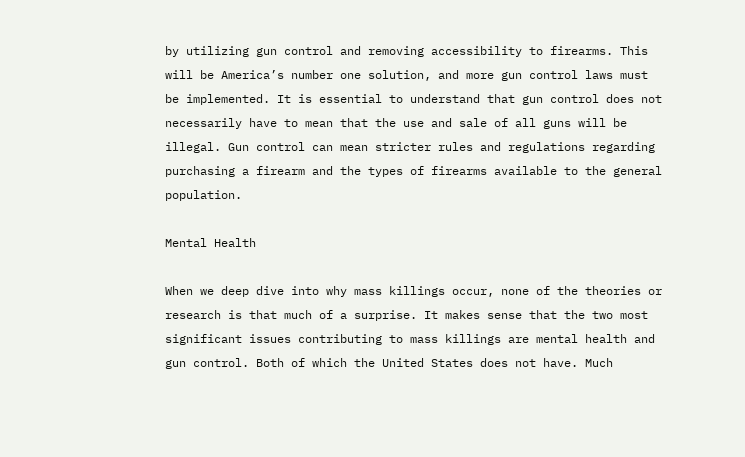by utilizing gun control and removing accessibility to firearms. This will be America’s number one solution, and more gun control laws must be implemented. It is essential to understand that gun control does not necessarily have to mean that the use and sale of all guns will be illegal. Gun control can mean stricter rules and regulations regarding purchasing a firearm and the types of firearms available to the general population.

Mental Health

When we deep dive into why mass killings occur, none of the theories or research is that much of a surprise. It makes sense that the two most significant issues contributing to mass killings are mental health and gun control. Both of which the United States does not have. Much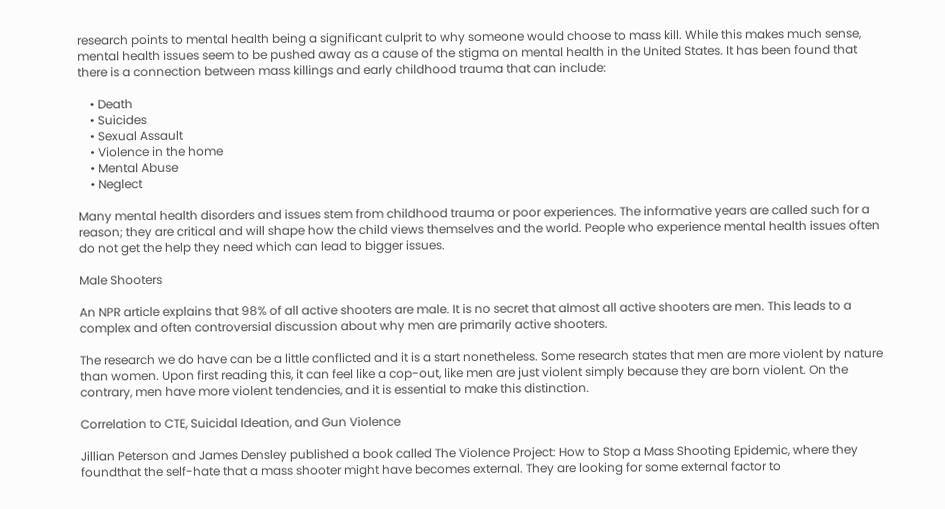research points to mental health being a significant culprit to why someone would choose to mass kill. While this makes much sense, mental health issues seem to be pushed away as a cause of the stigma on mental health in the United States. It has been found that there is a connection between mass killings and early childhood trauma that can include:

    • Death
    • Suicides
    • Sexual Assault
    • Violence in the home
    • Mental Abuse
    • Neglect

Many mental health disorders and issues stem from childhood trauma or poor experiences. The informative years are called such for a reason; they are critical and will shape how the child views themselves and the world. People who experience mental health issues often do not get the help they need which can lead to bigger issues.

Male Shooters

An NPR article explains that 98% of all active shooters are male. It is no secret that almost all active shooters are men. This leads to a complex and often controversial discussion about why men are primarily active shooters.

The research we do have can be a little conflicted and it is a start nonetheless. Some research states that men are more violent by nature than women. Upon first reading this, it can feel like a cop-out, like men are just violent simply because they are born violent. On the contrary, men have more violent tendencies, and it is essential to make this distinction.

Correlation to CTE, Suicidal Ideation, and Gun Violence

Jillian Peterson and James Densley published a book called The Violence Project: How to Stop a Mass Shooting Epidemic, where they foundthat the self-hate that a mass shooter might have becomes external. They are looking for some external factor to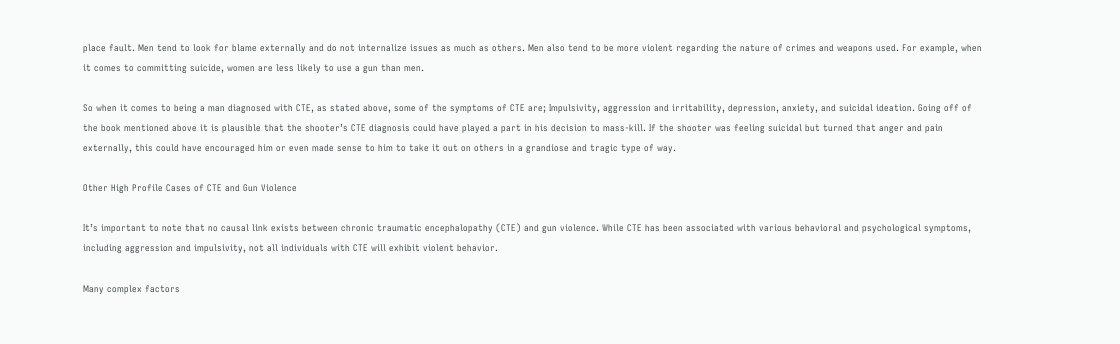place fault. Men tend to look for blame externally and do not internalize issues as much as others. Men also tend to be more violent regarding the nature of crimes and weapons used. For example, when it comes to committing suicide, women are less likely to use a gun than men.

So when it comes to being a man diagnosed with CTE, as stated above, some of the symptoms of CTE are; Impulsivity, aggression and irritability, depression, anxiety, and suicidal ideation. Going off of the book mentioned above it is plausible that the shooter’s CTE diagnosis could have played a part in his decision to mass-kill. If the shooter was feeling suicidal but turned that anger and pain externally, this could have encouraged him or even made sense to him to take it out on others in a grandiose and tragic type of way.

Other High Profile Cases of CTE and Gun Violence

It’s important to note that no causal link exists between chronic traumatic encephalopathy (CTE) and gun violence. While CTE has been associated with various behavioral and psychological symptoms, including aggression and impulsivity, not all individuals with CTE will exhibit violent behavior.

Many complex factors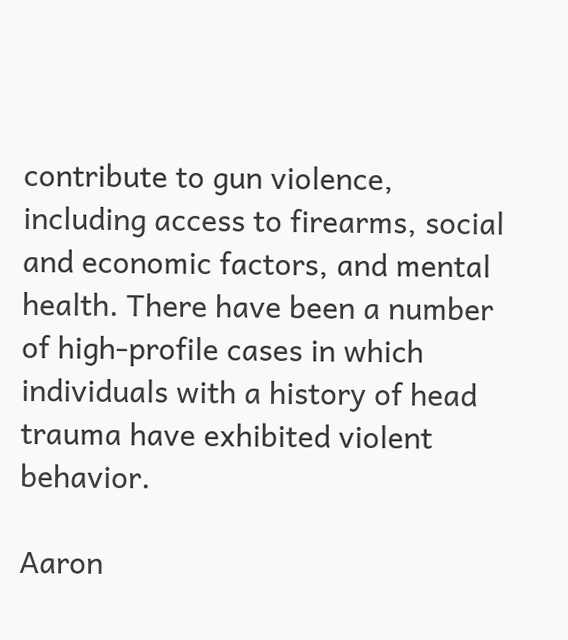contribute to gun violence, including access to firearms, social and economic factors, and mental health. There have been a number of high-profile cases in which individuals with a history of head trauma have exhibited violent behavior.

Aaron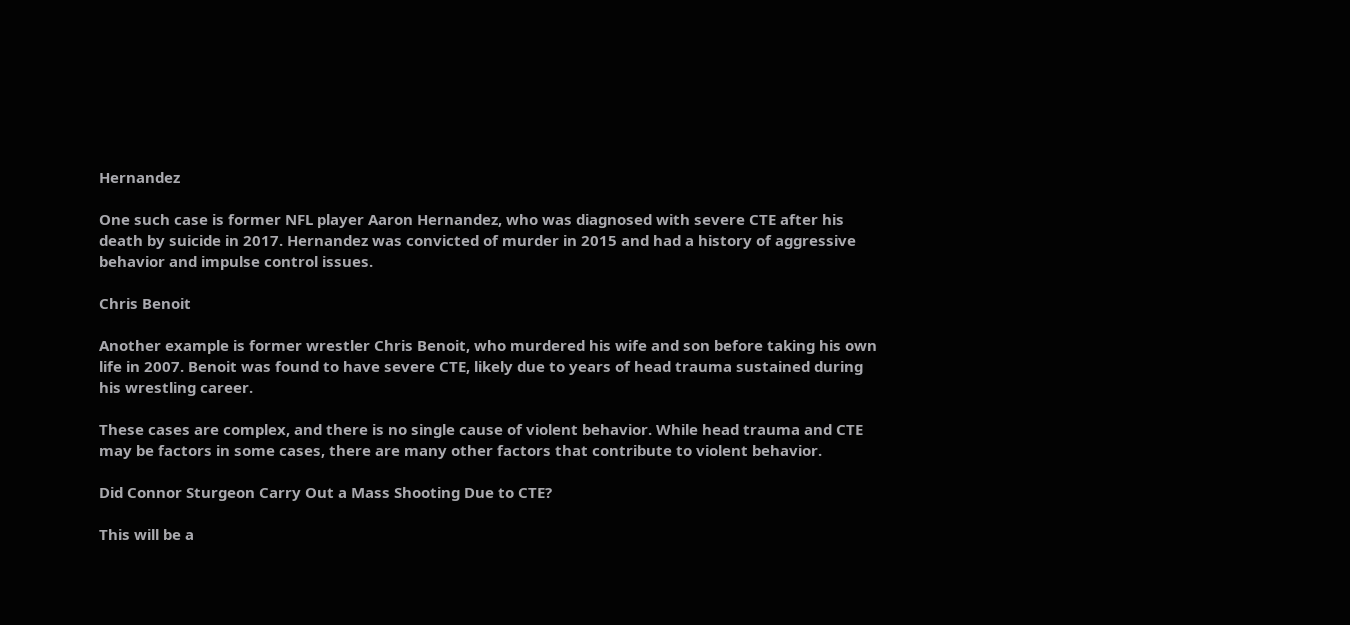Hernandez

One such case is former NFL player Aaron Hernandez, who was diagnosed with severe CTE after his death by suicide in 2017. Hernandez was convicted of murder in 2015 and had a history of aggressive behavior and impulse control issues.

Chris Benoit

Another example is former wrestler Chris Benoit, who murdered his wife and son before taking his own life in 2007. Benoit was found to have severe CTE, likely due to years of head trauma sustained during his wrestling career.

These cases are complex, and there is no single cause of violent behavior. While head trauma and CTE may be factors in some cases, there are many other factors that contribute to violent behavior.

Did Connor Sturgeon Carry Out a Mass Shooting Due to CTE?

This will be a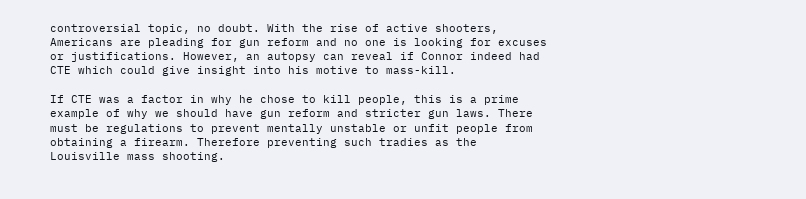controversial topic, no doubt. With the rise of active shooters, Americans are pleading for gun reform and no one is looking for excuses or justifications. However, an autopsy can reveal if Connor indeed had CTE which could give insight into his motive to mass-kill.

If CTE was a factor in why he chose to kill people, this is a prime example of why we should have gun reform and stricter gun laws. There must be regulations to prevent mentally unstable or unfit people from obtaining a firearm. Therefore preventing such tradies as the Louisville mass shooting.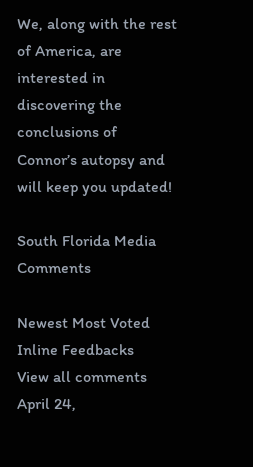We, along with the rest of America, are interested in discovering the conclusions of Connor’s autopsy and will keep you updated!

South Florida Media Comments

Newest Most Voted
Inline Feedbacks
View all comments
April 24,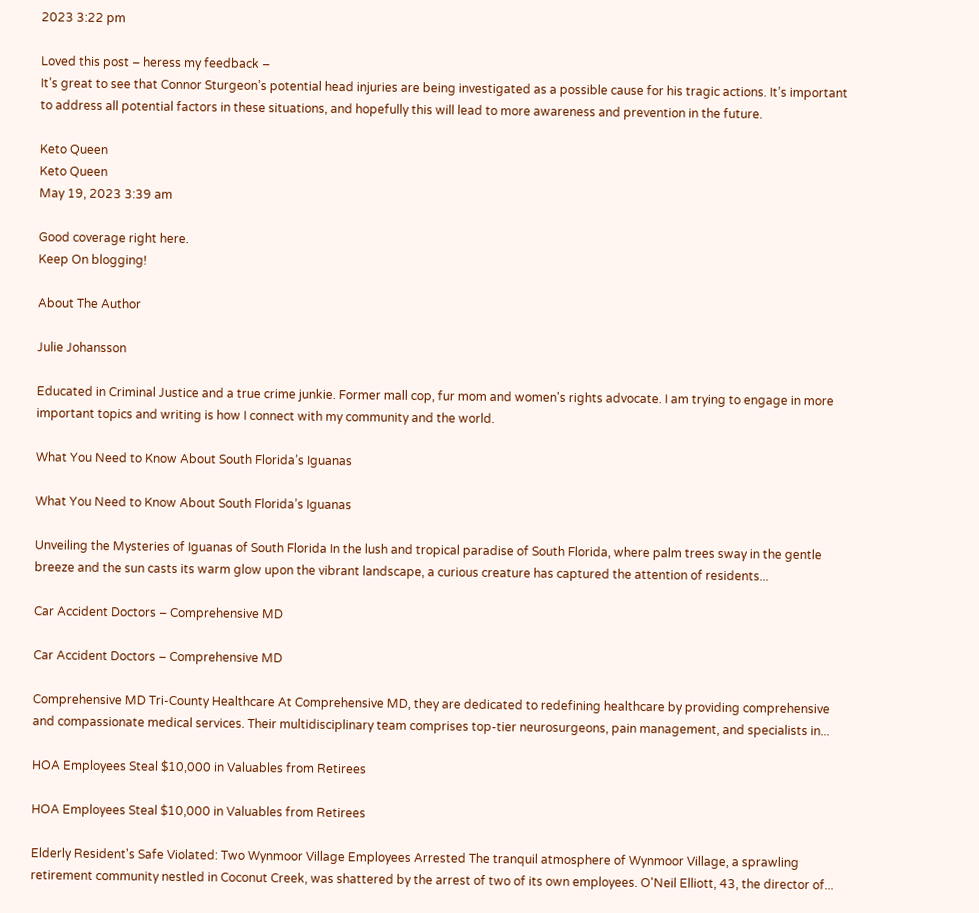2023 3:22 pm

Loved this post – heress my feedback –
It’s great to see that Connor Sturgeon’s potential head injuries are being investigated as a possible cause for his tragic actions. It’s important to address all potential factors in these situations, and hopefully this will lead to more awareness and prevention in the future.

Keto Queen
Keto Queen
May 19, 2023 3:39 am

Good coverage right here.
Keep On blogging!

About The Author

Julie Johansson

Educated in Criminal Justice and a true crime junkie. Former mall cop, fur mom and women's rights advocate. I am trying to engage in more important topics and writing is how I connect with my community and the world.

What You Need to Know About South Florida’s Iguanas

What You Need to Know About South Florida’s Iguanas

Unveiling the Mysteries of Iguanas of South Florida In the lush and tropical paradise of South Florida, where palm trees sway in the gentle breeze and the sun casts its warm glow upon the vibrant landscape, a curious creature has captured the attention of residents...

Car Accident Doctors – Comprehensive MD

Car Accident Doctors – Comprehensive MD

Comprehensive MD Tri-County Healthcare At Comprehensive MD, they are dedicated to redefining healthcare by providing comprehensive and compassionate medical services. Their multidisciplinary team comprises top-tier neurosurgeons, pain management, and specialists in...

HOA Employees Steal $10,000 in Valuables from Retirees

HOA Employees Steal $10,000 in Valuables from Retirees

Elderly Resident's Safe Violated: Two Wynmoor Village Employees Arrested The tranquil atmosphere of Wynmoor Village, a sprawling retirement community nestled in Coconut Creek, was shattered by the arrest of two of its own employees. O'Neil Elliott, 43, the director of...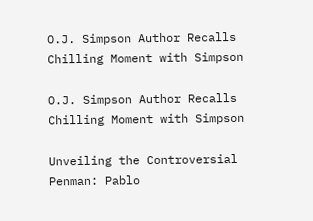O.J. Simpson Author Recalls Chilling Moment with Simpson

O.J. Simpson Author Recalls Chilling Moment with Simpson

Unveiling the Controversial Penman: Pablo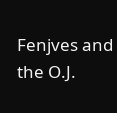Fenjves and the O.J.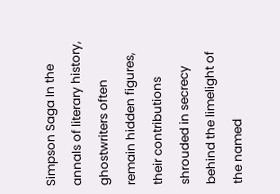Simpson Saga In the annals of literary history, ghostwriters often remain hidden figures, their contributions shrouded in secrecy behind the limelight of the named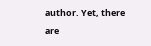author. Yet, there are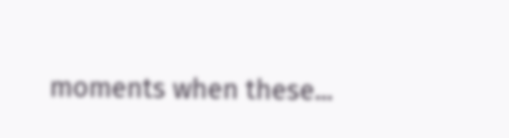moments when these...